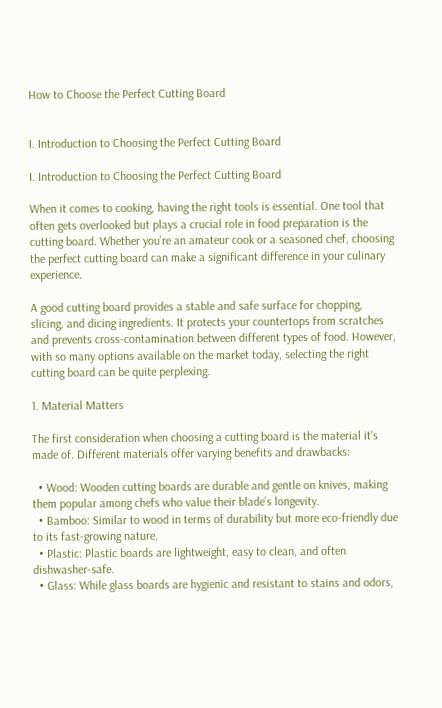How to Choose the Perfect Cutting Board


I. Introduction to Choosing the Perfect Cutting Board

I. Introduction to Choosing the Perfect Cutting Board

When it comes to cooking, having the right tools is essential. One tool that often gets overlooked but plays a crucial role in food preparation is the cutting board. Whether you’re an amateur cook or a seasoned chef, choosing the perfect cutting board can make a significant difference in your culinary experience.

A good cutting board provides a stable and safe surface for chopping, slicing, and dicing ingredients. It protects your countertops from scratches and prevents cross-contamination between different types of food. However, with so many options available on the market today, selecting the right cutting board can be quite perplexing.

1. Material Matters

The first consideration when choosing a cutting board is the material it’s made of. Different materials offer varying benefits and drawbacks:

  • Wood: Wooden cutting boards are durable and gentle on knives, making them popular among chefs who value their blade’s longevity.
  • Bamboo: Similar to wood in terms of durability but more eco-friendly due to its fast-growing nature.
  • Plastic: Plastic boards are lightweight, easy to clean, and often dishwasher-safe.
  • Glass: While glass boards are hygienic and resistant to stains and odors,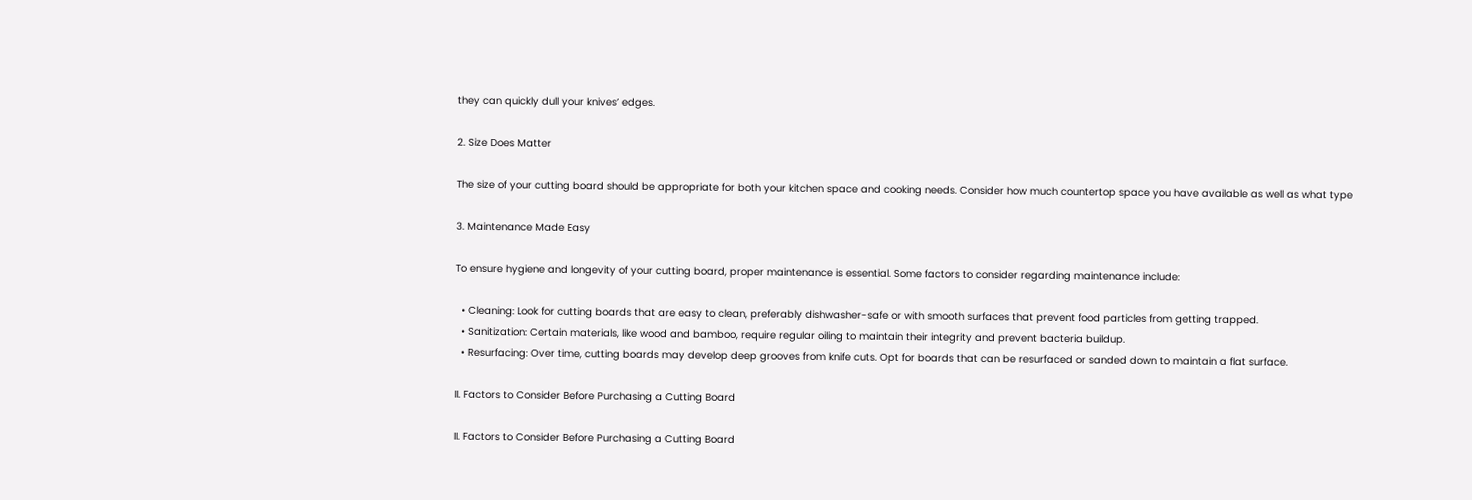they can quickly dull your knives’ edges.

2. Size Does Matter

The size of your cutting board should be appropriate for both your kitchen space and cooking needs. Consider how much countertop space you have available as well as what type

3. Maintenance Made Easy

To ensure hygiene and longevity of your cutting board, proper maintenance is essential. Some factors to consider regarding maintenance include:

  • Cleaning: Look for cutting boards that are easy to clean, preferably dishwasher-safe or with smooth surfaces that prevent food particles from getting trapped.
  • Sanitization: Certain materials, like wood and bamboo, require regular oiling to maintain their integrity and prevent bacteria buildup.
  • Resurfacing: Over time, cutting boards may develop deep grooves from knife cuts. Opt for boards that can be resurfaced or sanded down to maintain a flat surface.

II. Factors to Consider Before Purchasing a Cutting Board

II. Factors to Consider Before Purchasing a Cutting Board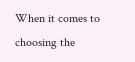When it comes to choosing the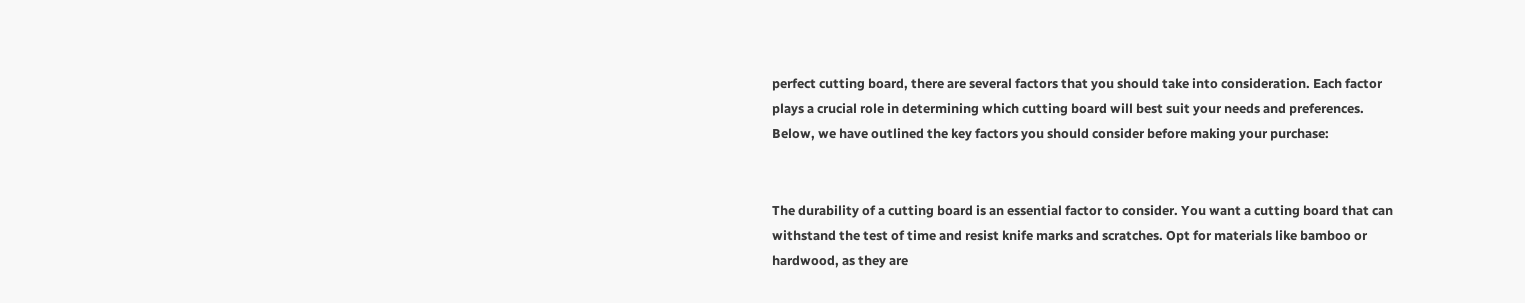perfect cutting board, there are several factors that you should take into consideration. Each factor plays a crucial role in determining which cutting board will best suit your needs and preferences. Below, we have outlined the key factors you should consider before making your purchase:


The durability of a cutting board is an essential factor to consider. You want a cutting board that can withstand the test of time and resist knife marks and scratches. Opt for materials like bamboo or hardwood, as they are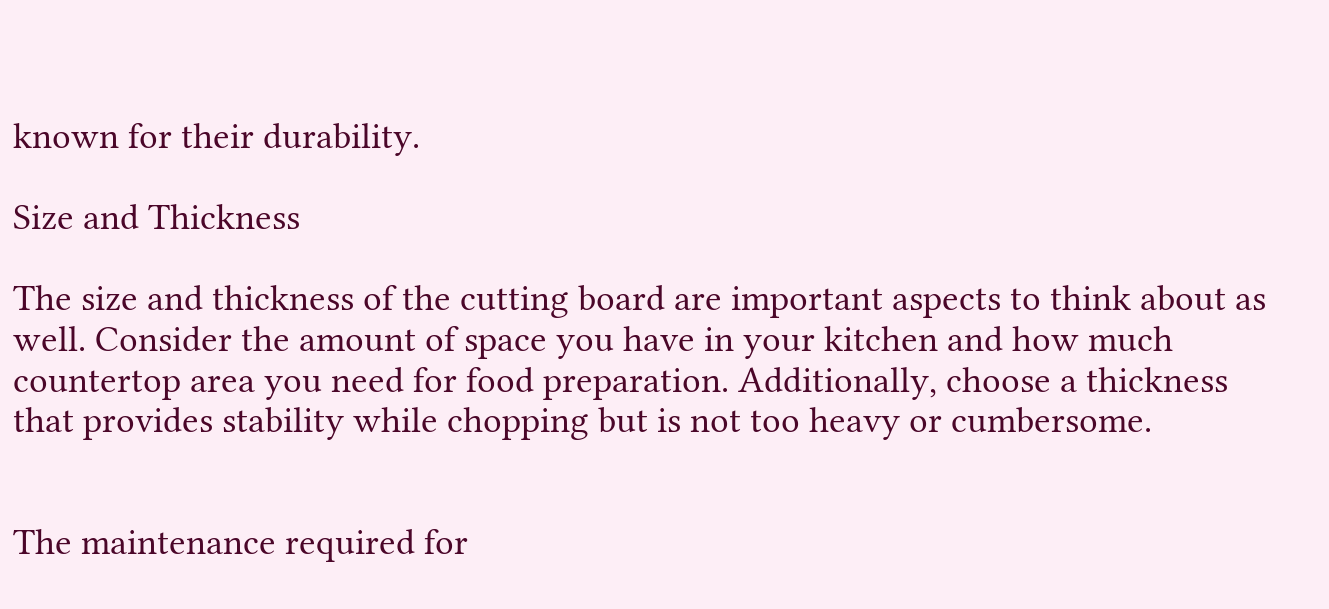known for their durability.

Size and Thickness

The size and thickness of the cutting board are important aspects to think about as well. Consider the amount of space you have in your kitchen and how much countertop area you need for food preparation. Additionally, choose a thickness that provides stability while chopping but is not too heavy or cumbersome.


The maintenance required for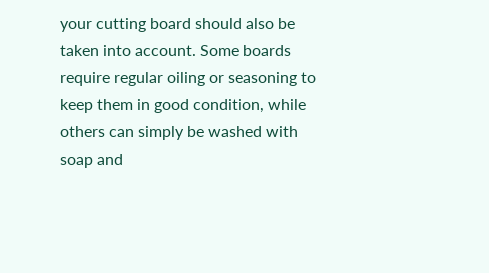your cutting board should also be taken into account. Some boards require regular oiling or seasoning to keep them in good condition, while others can simply be washed with soap and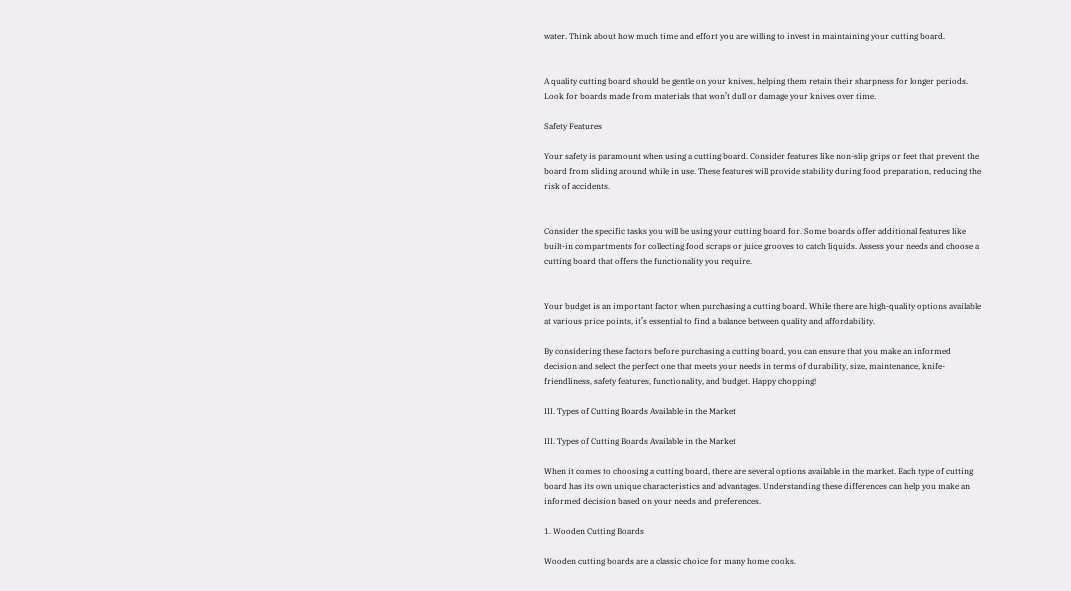water. Think about how much time and effort you are willing to invest in maintaining your cutting board.


A quality cutting board should be gentle on your knives, helping them retain their sharpness for longer periods. Look for boards made from materials that won’t dull or damage your knives over time.

Safety Features

Your safety is paramount when using a cutting board. Consider features like non-slip grips or feet that prevent the board from sliding around while in use. These features will provide stability during food preparation, reducing the risk of accidents.


Consider the specific tasks you will be using your cutting board for. Some boards offer additional features like built-in compartments for collecting food scraps or juice grooves to catch liquids. Assess your needs and choose a cutting board that offers the functionality you require.


Your budget is an important factor when purchasing a cutting board. While there are high-quality options available at various price points, it’s essential to find a balance between quality and affordability.

By considering these factors before purchasing a cutting board, you can ensure that you make an informed decision and select the perfect one that meets your needs in terms of durability, size, maintenance, knife-friendliness, safety features, functionality, and budget. Happy chopping!

III. Types of Cutting Boards Available in the Market

III. Types of Cutting Boards Available in the Market

When it comes to choosing a cutting board, there are several options available in the market. Each type of cutting board has its own unique characteristics and advantages. Understanding these differences can help you make an informed decision based on your needs and preferences.

1. Wooden Cutting Boards

Wooden cutting boards are a classic choice for many home cooks.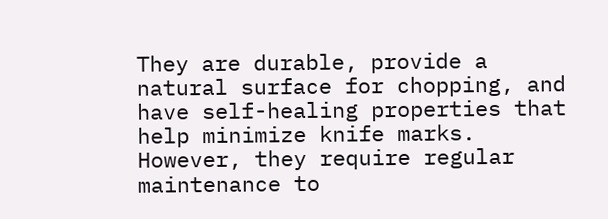They are durable, provide a natural surface for chopping, and have self-healing properties that help minimize knife marks. However, they require regular maintenance to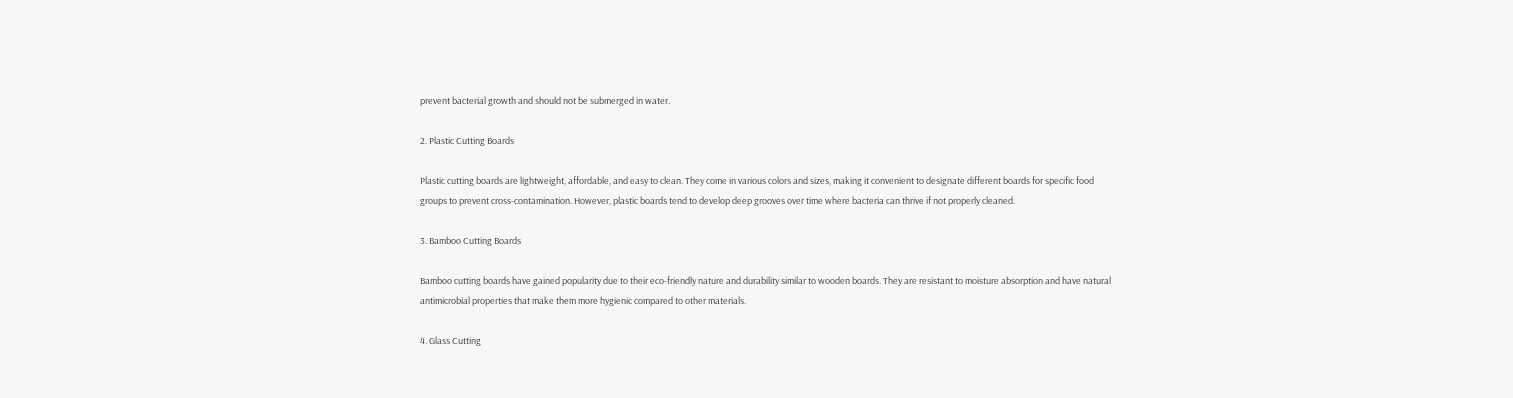prevent bacterial growth and should not be submerged in water.

2. Plastic Cutting Boards

Plastic cutting boards are lightweight, affordable, and easy to clean. They come in various colors and sizes, making it convenient to designate different boards for specific food groups to prevent cross-contamination. However, plastic boards tend to develop deep grooves over time where bacteria can thrive if not properly cleaned.

3. Bamboo Cutting Boards

Bamboo cutting boards have gained popularity due to their eco-friendly nature and durability similar to wooden boards. They are resistant to moisture absorption and have natural antimicrobial properties that make them more hygienic compared to other materials.

4. Glass Cutting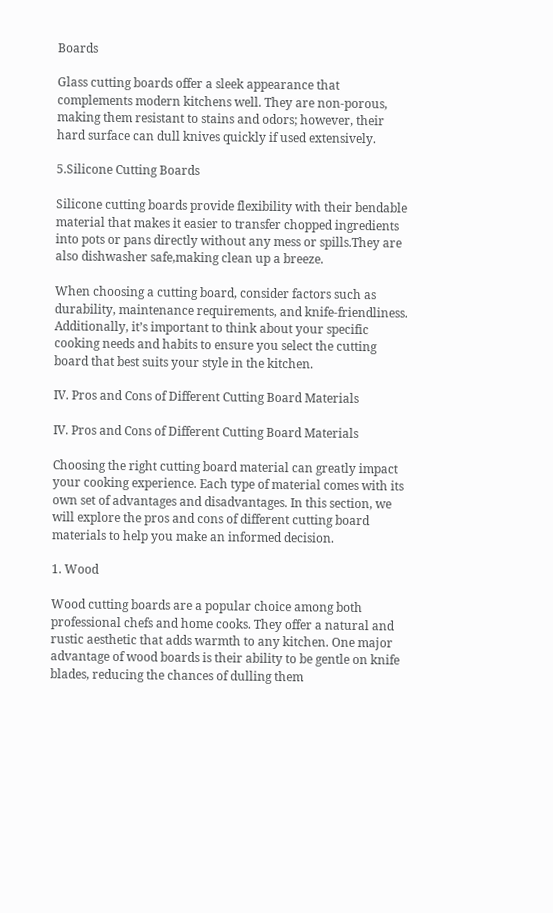Boards

Glass cutting boards offer a sleek appearance that complements modern kitchens well. They are non-porous, making them resistant to stains and odors; however, their hard surface can dull knives quickly if used extensively.

5.Silicone Cutting Boards

Silicone cutting boards provide flexibility with their bendable material that makes it easier to transfer chopped ingredients into pots or pans directly without any mess or spills.They are also dishwasher safe,making clean up a breeze.

When choosing a cutting board, consider factors such as durability, maintenance requirements, and knife-friendliness. Additionally, it’s important to think about your specific cooking needs and habits to ensure you select the cutting board that best suits your style in the kitchen.

IV. Pros and Cons of Different Cutting Board Materials

IV. Pros and Cons of Different Cutting Board Materials

Choosing the right cutting board material can greatly impact your cooking experience. Each type of material comes with its own set of advantages and disadvantages. In this section, we will explore the pros and cons of different cutting board materials to help you make an informed decision.

1. Wood

Wood cutting boards are a popular choice among both professional chefs and home cooks. They offer a natural and rustic aesthetic that adds warmth to any kitchen. One major advantage of wood boards is their ability to be gentle on knife blades, reducing the chances of dulling them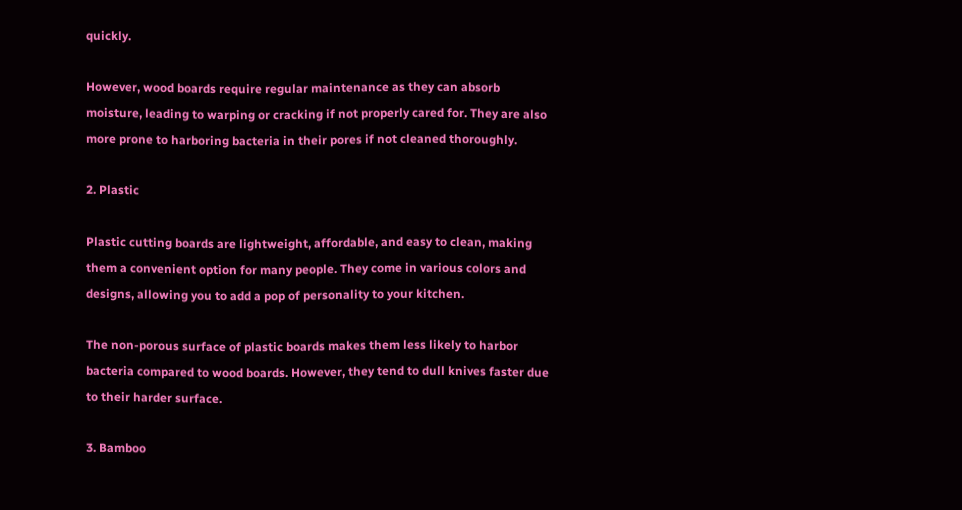quickly.

However, wood boards require regular maintenance as they can absorb moisture, leading to warping or cracking if not properly cared for. They are also more prone to harboring bacteria in their pores if not cleaned thoroughly.

2. Plastic

Plastic cutting boards are lightweight, affordable, and easy to clean, making them a convenient option for many people. They come in various colors and designs, allowing you to add a pop of personality to your kitchen.

The non-porous surface of plastic boards makes them less likely to harbor bacteria compared to wood boards. However, they tend to dull knives faster due to their harder surface.

3. Bamboo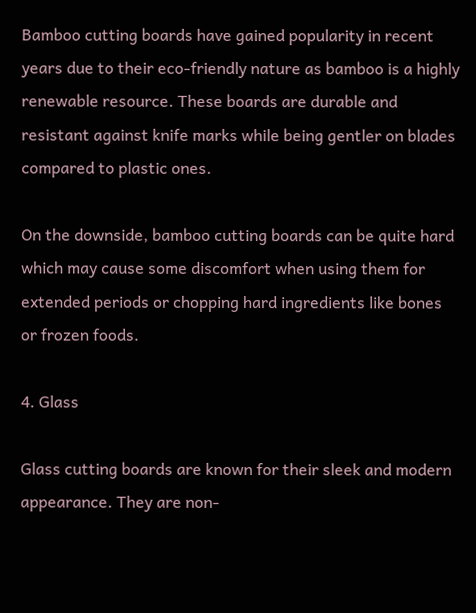Bamboo cutting boards have gained popularity in recent years due to their eco-friendly nature as bamboo is a highly renewable resource. These boards are durable and resistant against knife marks while being gentler on blades compared to plastic ones.

On the downside, bamboo cutting boards can be quite hard which may cause some discomfort when using them for extended periods or chopping hard ingredients like bones or frozen foods.

4. Glass

Glass cutting boards are known for their sleek and modern appearance. They are non-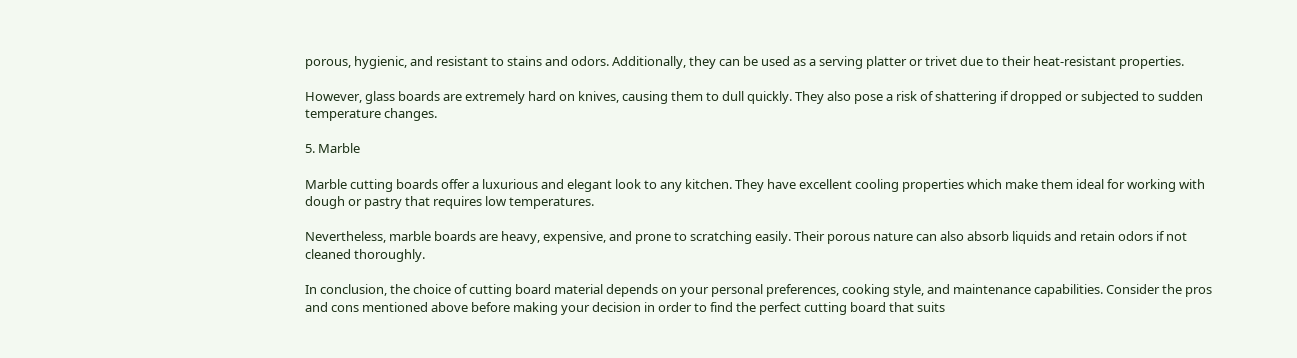porous, hygienic, and resistant to stains and odors. Additionally, they can be used as a serving platter or trivet due to their heat-resistant properties.

However, glass boards are extremely hard on knives, causing them to dull quickly. They also pose a risk of shattering if dropped or subjected to sudden temperature changes.

5. Marble

Marble cutting boards offer a luxurious and elegant look to any kitchen. They have excellent cooling properties which make them ideal for working with dough or pastry that requires low temperatures.

Nevertheless, marble boards are heavy, expensive, and prone to scratching easily. Their porous nature can also absorb liquids and retain odors if not cleaned thoroughly.

In conclusion, the choice of cutting board material depends on your personal preferences, cooking style, and maintenance capabilities. Consider the pros and cons mentioned above before making your decision in order to find the perfect cutting board that suits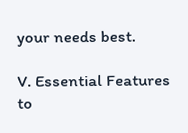your needs best.

V. Essential Features to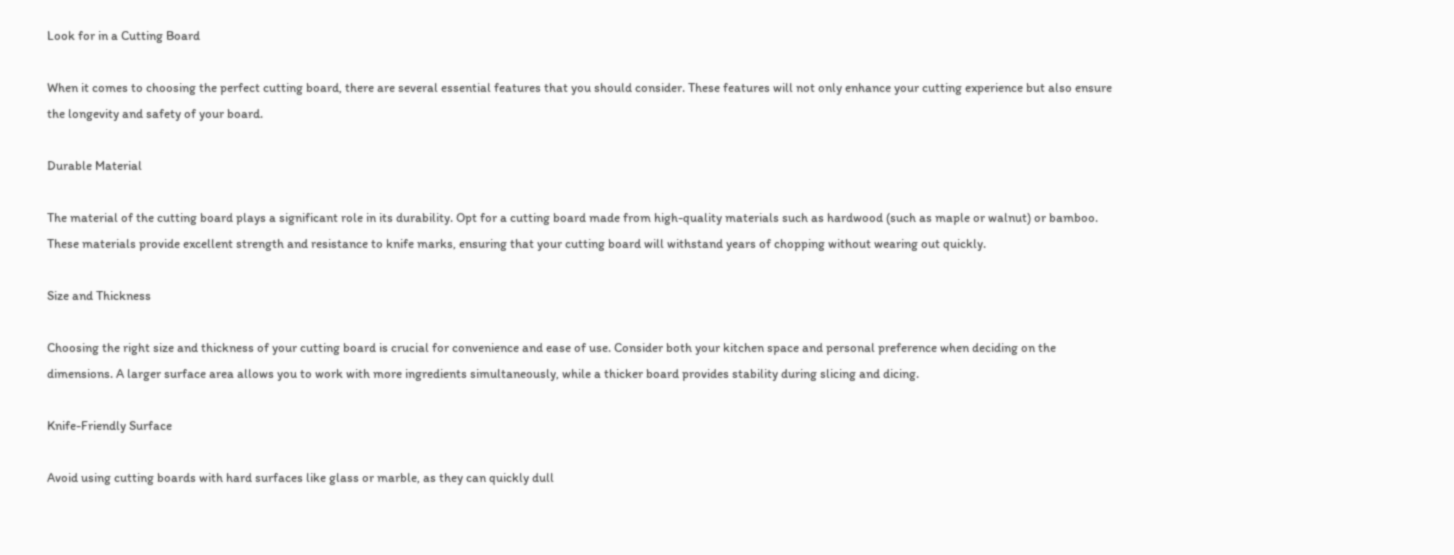Look for in a Cutting Board

When it comes to choosing the perfect cutting board, there are several essential features that you should consider. These features will not only enhance your cutting experience but also ensure the longevity and safety of your board.

Durable Material

The material of the cutting board plays a significant role in its durability. Opt for a cutting board made from high-quality materials such as hardwood (such as maple or walnut) or bamboo. These materials provide excellent strength and resistance to knife marks, ensuring that your cutting board will withstand years of chopping without wearing out quickly.

Size and Thickness

Choosing the right size and thickness of your cutting board is crucial for convenience and ease of use. Consider both your kitchen space and personal preference when deciding on the dimensions. A larger surface area allows you to work with more ingredients simultaneously, while a thicker board provides stability during slicing and dicing.

Knife-Friendly Surface

Avoid using cutting boards with hard surfaces like glass or marble, as they can quickly dull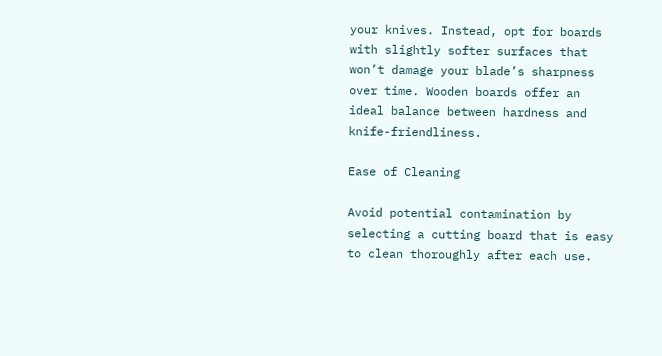your knives. Instead, opt for boards with slightly softer surfaces that won’t damage your blade’s sharpness over time. Wooden boards offer an ideal balance between hardness and knife-friendliness.

Ease of Cleaning

Avoid potential contamination by selecting a cutting board that is easy to clean thoroughly after each use.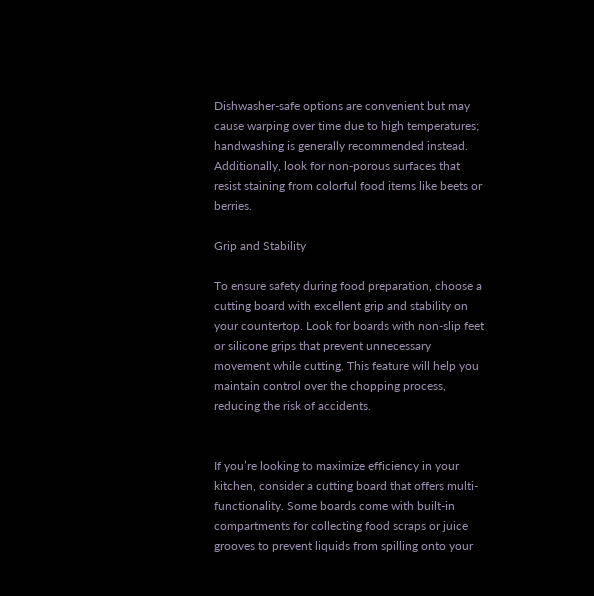Dishwasher-safe options are convenient but may cause warping over time due to high temperatures; handwashing is generally recommended instead. Additionally, look for non-porous surfaces that resist staining from colorful food items like beets or berries.

Grip and Stability

To ensure safety during food preparation, choose a cutting board with excellent grip and stability on your countertop. Look for boards with non-slip feet or silicone grips that prevent unnecessary movement while cutting. This feature will help you maintain control over the chopping process, reducing the risk of accidents.


If you’re looking to maximize efficiency in your kitchen, consider a cutting board that offers multi-functionality. Some boards come with built-in compartments for collecting food scraps or juice grooves to prevent liquids from spilling onto your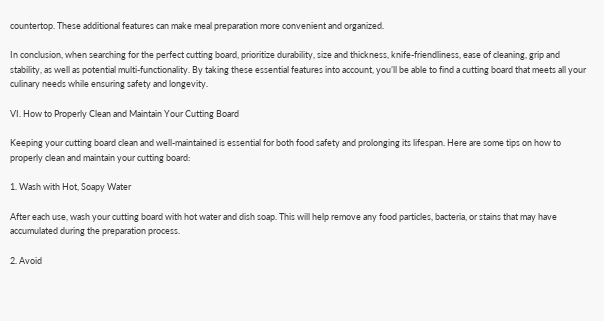countertop. These additional features can make meal preparation more convenient and organized.

In conclusion, when searching for the perfect cutting board, prioritize durability, size and thickness, knife-friendliness, ease of cleaning, grip and stability, as well as potential multi-functionality. By taking these essential features into account, you’ll be able to find a cutting board that meets all your culinary needs while ensuring safety and longevity.

VI. How to Properly Clean and Maintain Your Cutting Board

Keeping your cutting board clean and well-maintained is essential for both food safety and prolonging its lifespan. Here are some tips on how to properly clean and maintain your cutting board:

1. Wash with Hot, Soapy Water

After each use, wash your cutting board with hot water and dish soap. This will help remove any food particles, bacteria, or stains that may have accumulated during the preparation process.

2. Avoid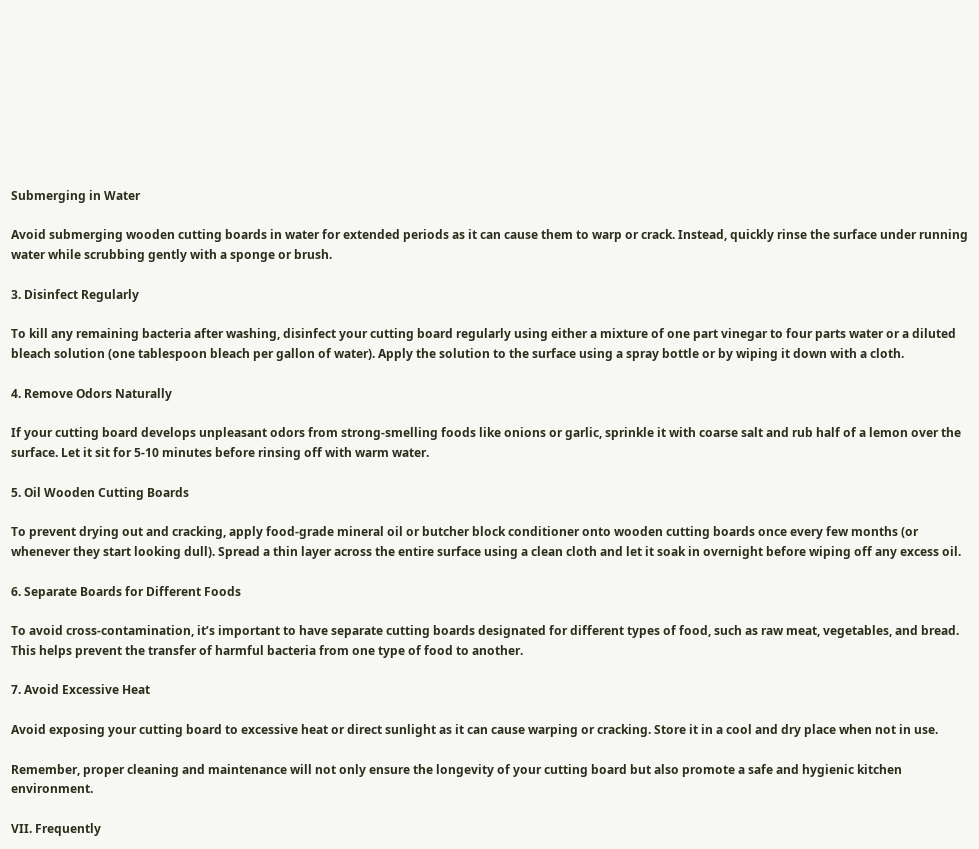Submerging in Water

Avoid submerging wooden cutting boards in water for extended periods as it can cause them to warp or crack. Instead, quickly rinse the surface under running water while scrubbing gently with a sponge or brush.

3. Disinfect Regularly

To kill any remaining bacteria after washing, disinfect your cutting board regularly using either a mixture of one part vinegar to four parts water or a diluted bleach solution (one tablespoon bleach per gallon of water). Apply the solution to the surface using a spray bottle or by wiping it down with a cloth.

4. Remove Odors Naturally

If your cutting board develops unpleasant odors from strong-smelling foods like onions or garlic, sprinkle it with coarse salt and rub half of a lemon over the surface. Let it sit for 5-10 minutes before rinsing off with warm water.

5. Oil Wooden Cutting Boards

To prevent drying out and cracking, apply food-grade mineral oil or butcher block conditioner onto wooden cutting boards once every few months (or whenever they start looking dull). Spread a thin layer across the entire surface using a clean cloth and let it soak in overnight before wiping off any excess oil.

6. Separate Boards for Different Foods

To avoid cross-contamination, it’s important to have separate cutting boards designated for different types of food, such as raw meat, vegetables, and bread. This helps prevent the transfer of harmful bacteria from one type of food to another.

7. Avoid Excessive Heat

Avoid exposing your cutting board to excessive heat or direct sunlight as it can cause warping or cracking. Store it in a cool and dry place when not in use.

Remember, proper cleaning and maintenance will not only ensure the longevity of your cutting board but also promote a safe and hygienic kitchen environment.

VII. Frequently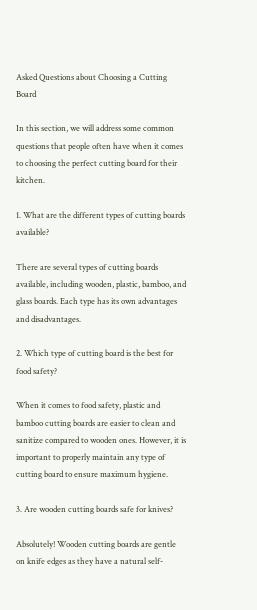Asked Questions about Choosing a Cutting Board

In this section, we will address some common questions that people often have when it comes to choosing the perfect cutting board for their kitchen.

1. What are the different types of cutting boards available?

There are several types of cutting boards available, including wooden, plastic, bamboo, and glass boards. Each type has its own advantages and disadvantages.

2. Which type of cutting board is the best for food safety?

When it comes to food safety, plastic and bamboo cutting boards are easier to clean and sanitize compared to wooden ones. However, it is important to properly maintain any type of cutting board to ensure maximum hygiene.

3. Are wooden cutting boards safe for knives?

Absolutely! Wooden cutting boards are gentle on knife edges as they have a natural self-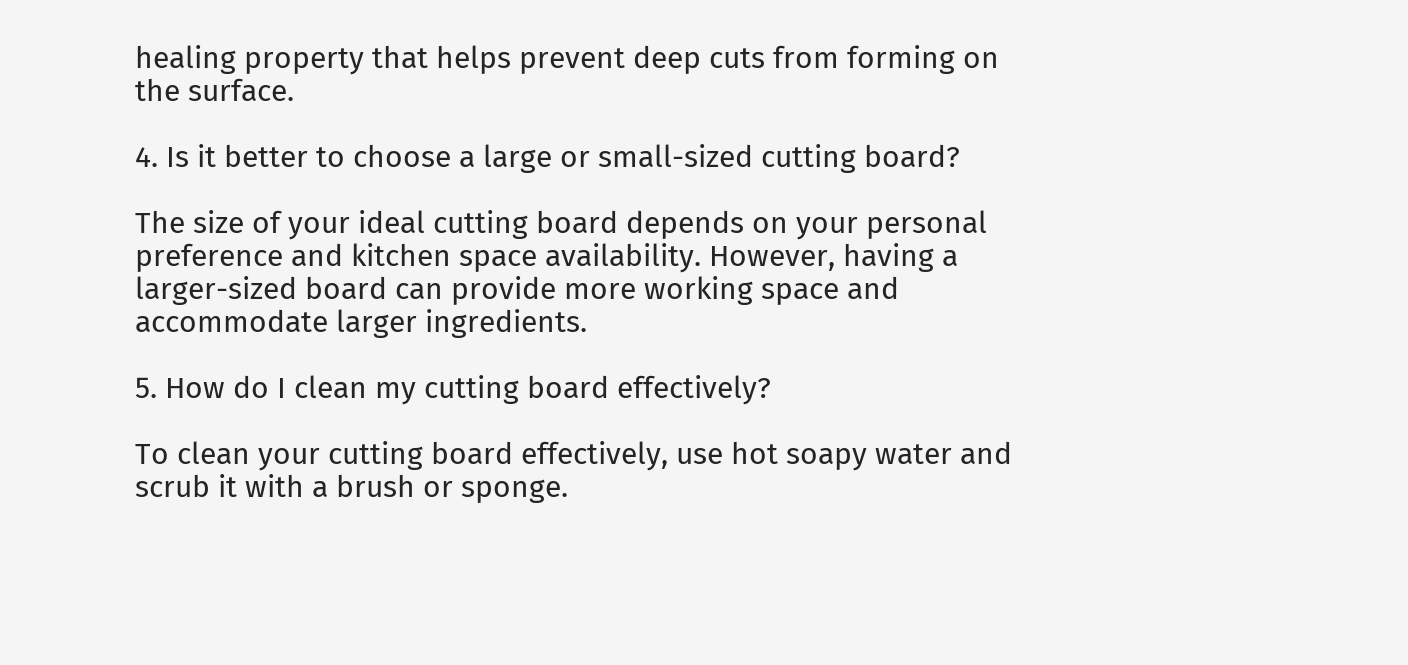healing property that helps prevent deep cuts from forming on the surface.

4. Is it better to choose a large or small-sized cutting board?

The size of your ideal cutting board depends on your personal preference and kitchen space availability. However, having a larger-sized board can provide more working space and accommodate larger ingredients.

5. How do I clean my cutting board effectively?

To clean your cutting board effectively, use hot soapy water and scrub it with a brush or sponge.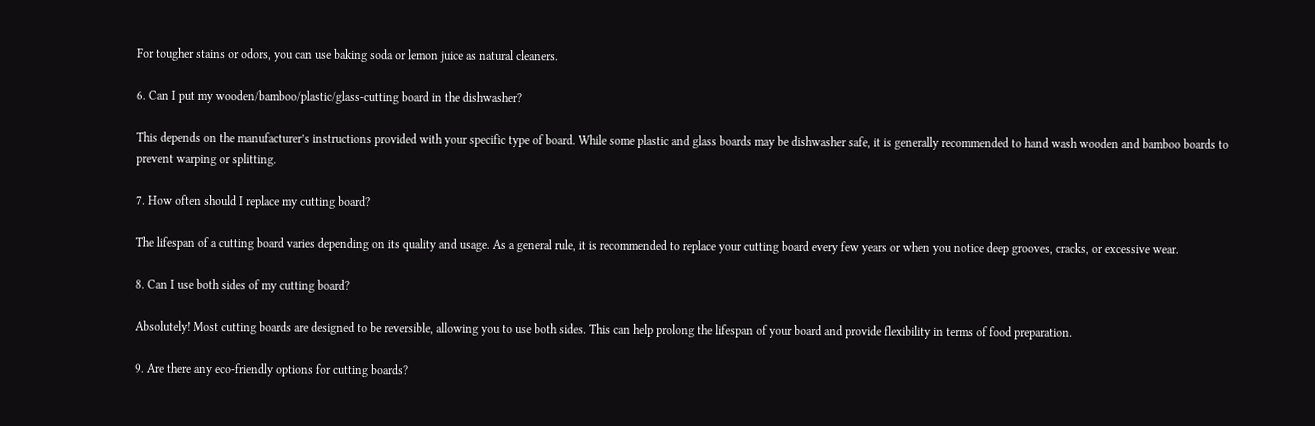For tougher stains or odors, you can use baking soda or lemon juice as natural cleaners.

6. Can I put my wooden/bamboo/plastic/glass-cutting board in the dishwasher?

This depends on the manufacturer’s instructions provided with your specific type of board. While some plastic and glass boards may be dishwasher safe, it is generally recommended to hand wash wooden and bamboo boards to prevent warping or splitting.

7. How often should I replace my cutting board?

The lifespan of a cutting board varies depending on its quality and usage. As a general rule, it is recommended to replace your cutting board every few years or when you notice deep grooves, cracks, or excessive wear.

8. Can I use both sides of my cutting board?

Absolutely! Most cutting boards are designed to be reversible, allowing you to use both sides. This can help prolong the lifespan of your board and provide flexibility in terms of food preparation.

9. Are there any eco-friendly options for cutting boards?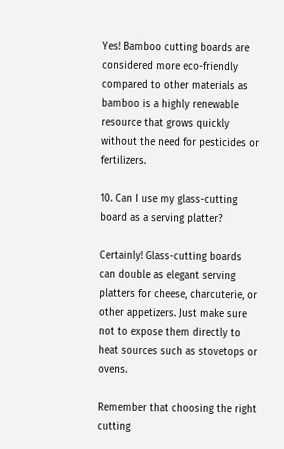Yes! Bamboo cutting boards are considered more eco-friendly compared to other materials as bamboo is a highly renewable resource that grows quickly without the need for pesticides or fertilizers.

10. Can I use my glass-cutting board as a serving platter?

Certainly! Glass-cutting boards can double as elegant serving platters for cheese, charcuterie, or other appetizers. Just make sure not to expose them directly to heat sources such as stovetops or ovens.

Remember that choosing the right cutting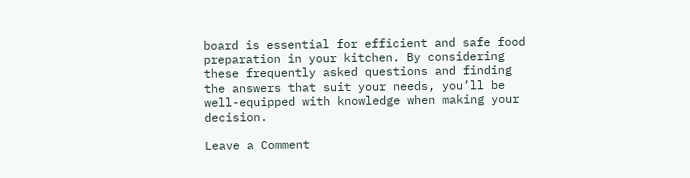board is essential for efficient and safe food preparation in your kitchen. By considering these frequently asked questions and finding the answers that suit your needs, you’ll be well-equipped with knowledge when making your decision.

Leave a Comment